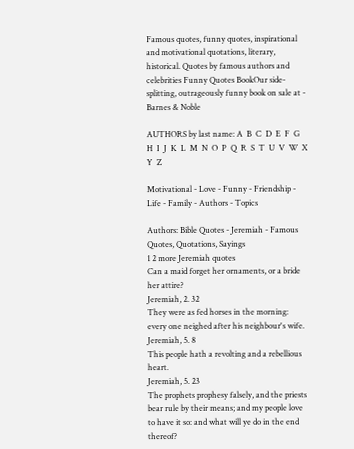Famous quotes, funny quotes, inspirational and motivational quotations, literary, historical. Quotes by famous authors and celebrities Funny Quotes BookOur side-splitting, outrageously funny book on sale at -
Barnes & Noble

AUTHORS by last name: A  B  C  D  E  F  G  H  I  J  K  L  M  N  O  P  Q  R  S  T  U  V  W  X  Y  Z

Motivational - Love - Funny - Friendship - Life - Family - Authors - Topics

Authors: Bible Quotes - Jeremiah - Famous Quotes, Quotations, Sayings
1 2 more Jeremiah quotes
Can a maid forget her ornaments, or a bride her attire?
Jeremiah, 2. 32
They were as fed horses in the morning: every one neighed after his neighbour's wife.
Jeremiah, 5. 8
This people hath a revolting and a rebellious heart.
Jeremiah, 5. 23
The prophets prophesy falsely, and the priests bear rule by their means; and my people love to have it so: and what will ye do in the end thereof?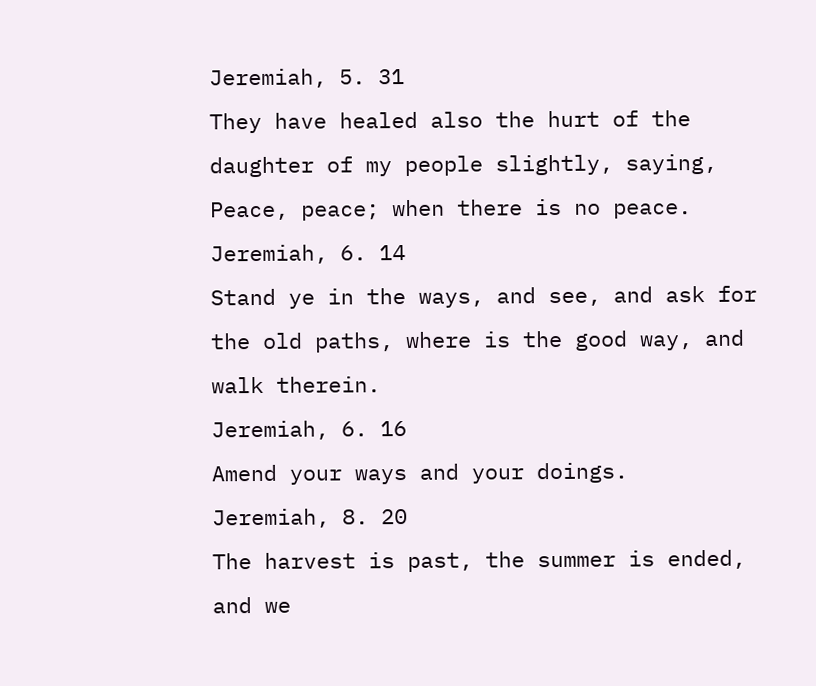Jeremiah, 5. 31
They have healed also the hurt of the daughter of my people slightly, saying, Peace, peace; when there is no peace.
Jeremiah, 6. 14
Stand ye in the ways, and see, and ask for the old paths, where is the good way, and walk therein.
Jeremiah, 6. 16
Amend your ways and your doings.
Jeremiah, 8. 20
The harvest is past, the summer is ended, and we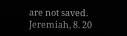are not saved.
Jeremiah, 8. 20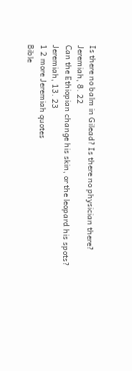Is there no balm in Gilead? Is there no physician there?
Jeremiah, 8. 22
Can the Ethiopian change his skin, or the leopard his spots?
Jeremiah, 13. 23
1 2 more Jeremiah quotes
Bible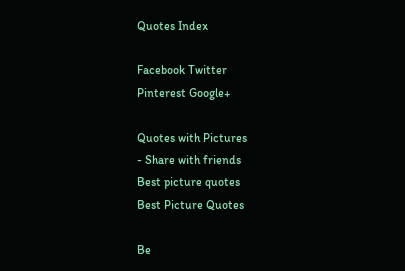Quotes Index

Facebook Twitter
Pinterest Google+

Quotes with Pictures
- Share with friends
Best picture quotes
Best Picture Quotes

Be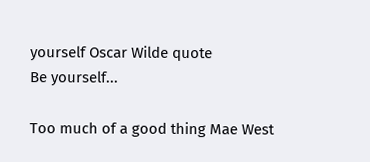yourself Oscar Wilde quote
Be yourself...

Too much of a good thing Mae West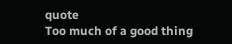quote
Too much of a good thing